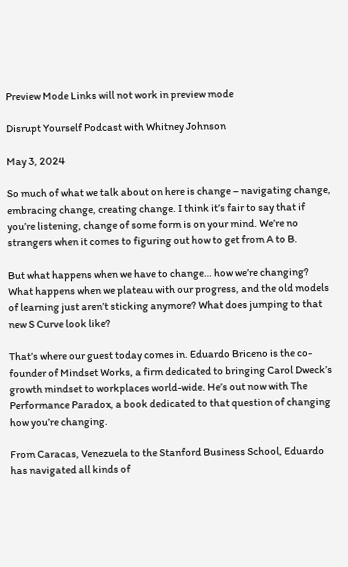Preview Mode Links will not work in preview mode

Disrupt Yourself Podcast with Whitney Johnson

May 3, 2024

So much of what we talk about on here is change – navigating change, embracing change, creating change. I think it’s fair to say that if you’re listening, change of some form is on your mind. We’re no strangers when it comes to figuring out how to get from A to B.

But what happens when we have to change… how we’re changing? What happens when we plateau with our progress, and the old models of learning just aren’t sticking anymore? What does jumping to that new S Curve look like?

That’s where our guest today comes in. Eduardo Briceno is the co-founder of Mindset Works, a firm dedicated to bringing Carol Dweck’s growth mindset to workplaces world-wide. He’s out now with The Performance Paradox, a book dedicated to that question of changing how you’re changing.

From Caracas, Venezuela to the Stanford Business School, Eduardo has navigated all kinds of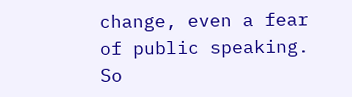change, even a fear of public speaking. So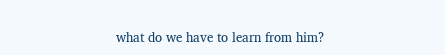what do we have to learn from him?